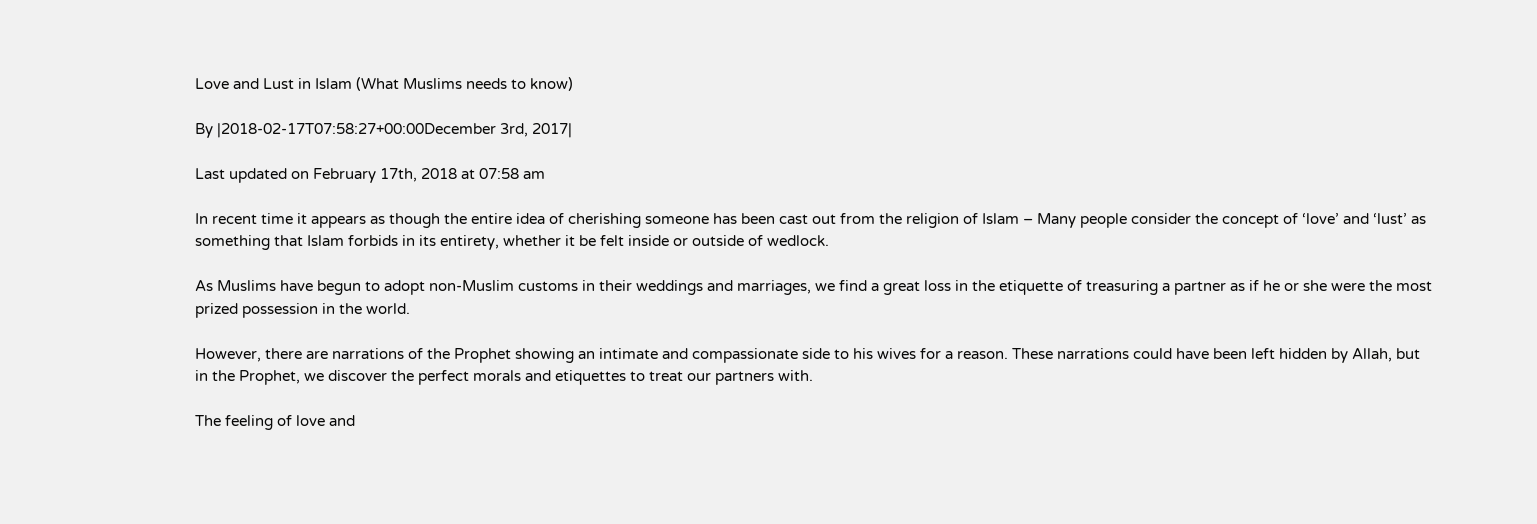Love and Lust in Islam (What Muslims needs to know)

By |2018-02-17T07:58:27+00:00December 3rd, 2017|

Last updated on February 17th, 2018 at 07:58 am

In recent time it appears as though the entire idea of cherishing someone has been cast out from the religion of Islam – Many people consider the concept of ‘love’ and ‘lust’ as something that Islam forbids in its entirety, whether it be felt inside or outside of wedlock.

As Muslims have begun to adopt non-Muslim customs in their weddings and marriages, we find a great loss in the etiquette of treasuring a partner as if he or she were the most prized possession in the world.

However, there are narrations of the Prophet showing an intimate and compassionate side to his wives for a reason. These narrations could have been left hidden by Allah, but in the Prophet, we discover the perfect morals and etiquettes to treat our partners with.

The feeling of love and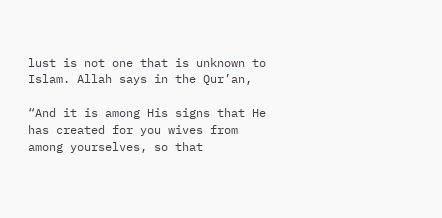lust is not one that is unknown to Islam. Allah says in the Qur’an,

“And it is among His signs that He has created for you wives from among yourselves, so that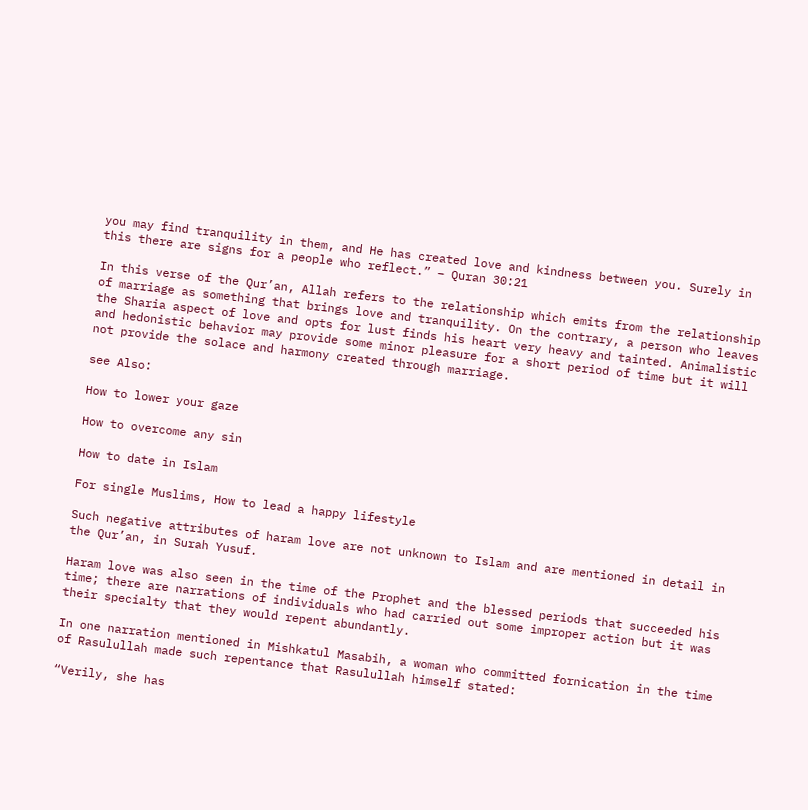you may find tranquility in them, and He has created love and kindness between you. Surely in this there are signs for a people who reflect.” – Quran 30:21

In this verse of the Qur’an, Allah refers to the relationship which emits from the relationship of marriage as something that brings love and tranquility. On the contrary, a person who leaves the Sharia aspect of love and opts for lust finds his heart very heavy and tainted. Animalistic and hedonistic behavior may provide some minor pleasure for a short period of time but it will not provide the solace and harmony created through marriage.

see Also:

How to lower your gaze

How to overcome any sin

How to date in Islam

For single Muslims, How to lead a happy lifestyle

Such negative attributes of haram love are not unknown to Islam and are mentioned in detail in the Qur’an, in Surah Yusuf.

Haram love was also seen in the time of the Prophet and the blessed periods that succeeded his time; there are narrations of individuals who had carried out some improper action but it was their specialty that they would repent abundantly.

In one narration mentioned in Mishkatul Masabih, a woman who committed fornication in the time of Rasulullah made such repentance that Rasulullah himself stated:

“Verily, she has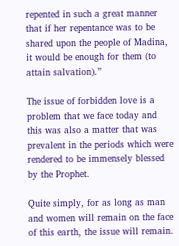repented in such a great manner that if her repentance was to be shared upon the people of Madina, it would be enough for them (to attain salvation).”

The issue of forbidden love is a problem that we face today and this was also a matter that was prevalent in the periods which were rendered to be immensely blessed by the Prophet.

Quite simply, for as long as man and women will remain on the face of this earth, the issue will remain.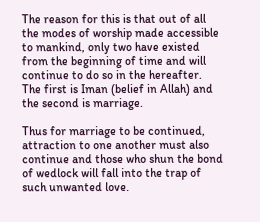The reason for this is that out of all the modes of worship made accessible to mankind, only two have existed from the beginning of time and will continue to do so in the hereafter. The first is Iman (belief in Allah) and the second is marriage.

Thus for marriage to be continued, attraction to one another must also continue and those who shun the bond of wedlock will fall into the trap of such unwanted love.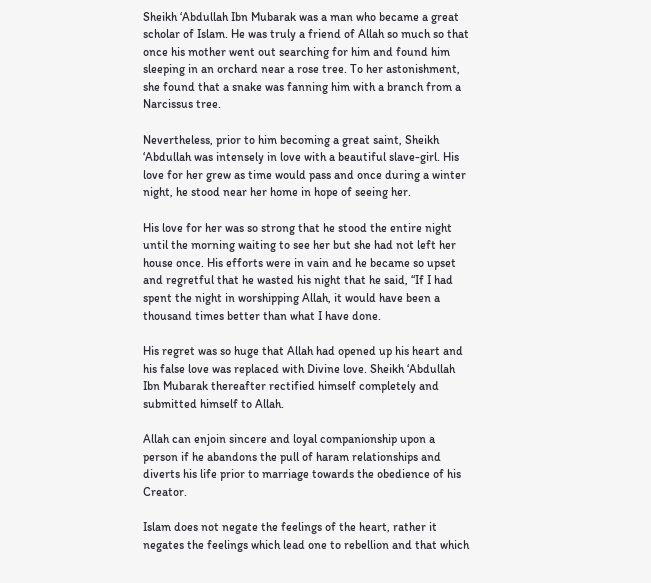Sheikh ‘Abdullah Ibn Mubarak was a man who became a great scholar of Islam. He was truly a friend of Allah so much so that once his mother went out searching for him and found him sleeping in an orchard near a rose tree. To her astonishment, she found that a snake was fanning him with a branch from a Narcissus tree.

Nevertheless, prior to him becoming a great saint, Sheikh ‘Abdullah was intensely in love with a beautiful slave-girl. His love for her grew as time would pass and once during a winter night, he stood near her home in hope of seeing her.

His love for her was so strong that he stood the entire night until the morning waiting to see her but she had not left her house once. His efforts were in vain and he became so upset and regretful that he wasted his night that he said, “If I had spent the night in worshipping Allah, it would have been a thousand times better than what I have done.

His regret was so huge that Allah had opened up his heart and his false love was replaced with Divine love. Sheikh ‘Abdullah Ibn Mubarak thereafter rectified himself completely and submitted himself to Allah.

Allah can enjoin sincere and loyal companionship upon a person if he abandons the pull of haram relationships and diverts his life prior to marriage towards the obedience of his Creator.

Islam does not negate the feelings of the heart, rather it negates the feelings which lead one to rebellion and that which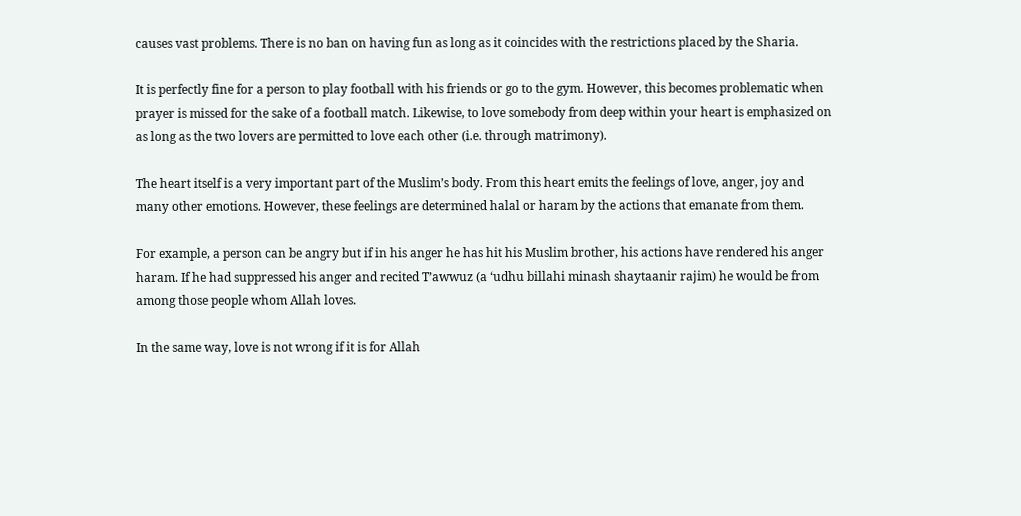causes vast problems. There is no ban on having fun as long as it coincides with the restrictions placed by the Sharia.

It is perfectly fine for a person to play football with his friends or go to the gym. However, this becomes problematic when prayer is missed for the sake of a football match. Likewise, to love somebody from deep within your heart is emphasized on as long as the two lovers are permitted to love each other (i.e. through matrimony).

The heart itself is a very important part of the Muslim’s body. From this heart emits the feelings of love, anger, joy and many other emotions. However, these feelings are determined halal or haram by the actions that emanate from them.

For example, a person can be angry but if in his anger he has hit his Muslim brother, his actions have rendered his anger haram. If he had suppressed his anger and recited T’awwuz (a ‘udhu billahi minash shaytaanir rajim) he would be from among those people whom Allah loves.

In the same way, love is not wrong if it is for Allah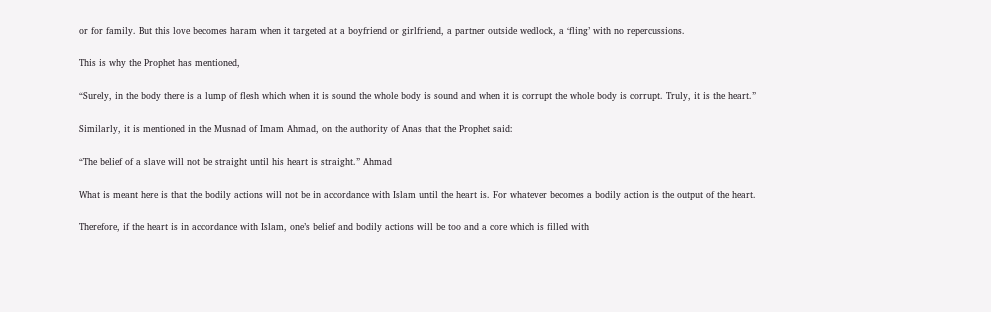or for family. But this love becomes haram when it targeted at a boyfriend or girlfriend, a partner outside wedlock, a ‘fling’ with no repercussions.

This is why the Prophet has mentioned,

“Surely, in the body there is a lump of flesh which when it is sound the whole body is sound and when it is corrupt the whole body is corrupt. Truly, it is the heart.”

Similarly, it is mentioned in the Musnad of Imam Ahmad, on the authority of Anas that the Prophet said:

“The belief of a slave will not be straight until his heart is straight.” Ahmad

What is meant here is that the bodily actions will not be in accordance with Islam until the heart is. For whatever becomes a bodily action is the output of the heart.

Therefore, if the heart is in accordance with Islam, one’s belief and bodily actions will be too and a core which is filled with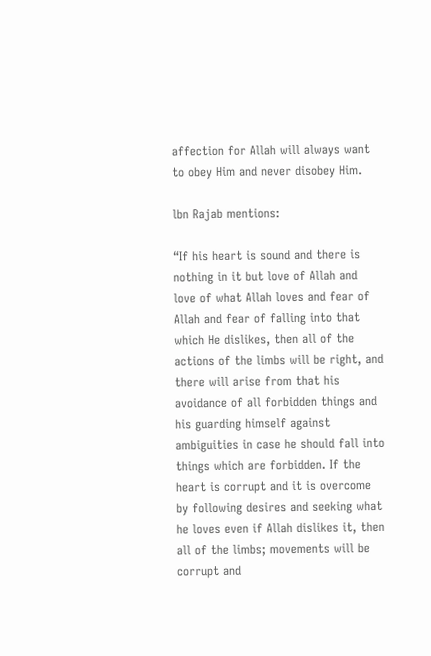affection for Allah will always want to obey Him and never disobey Him.

lbn Rajab mentions:

“If his heart is sound and there is nothing in it but love of Allah and love of what Allah loves and fear of Allah and fear of falling into that which He dislikes, then all of the actions of the limbs will be right, and there will arise from that his avoidance of all forbidden things and his guarding himself against ambiguities in case he should fall into things which are forbidden. If the heart is corrupt and it is overcome by following desires and seeking what he loves even if Allah dislikes it, then all of the limbs; movements will be corrupt and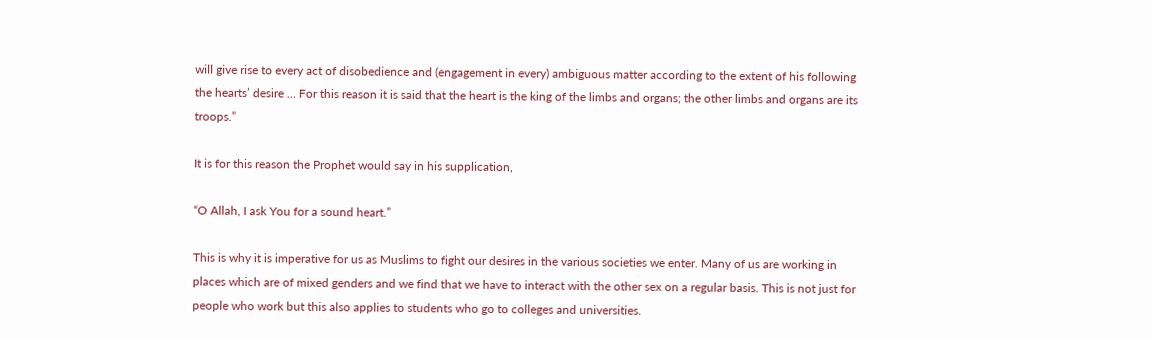will give rise to every act of disobedience and (engagement in every) ambiguous matter according to the extent of his following the hearts’ desire … For this reason it is said that the heart is the king of the limbs and organs; the other limbs and organs are its troops.”

It is for this reason the Prophet would say in his supplication,

“O Allah, I ask You for a sound heart.”

This is why it is imperative for us as Muslims to fight our desires in the various societies we enter. Many of us are working in places which are of mixed genders and we find that we have to interact with the other sex on a regular basis. This is not just for people who work but this also applies to students who go to colleges and universities.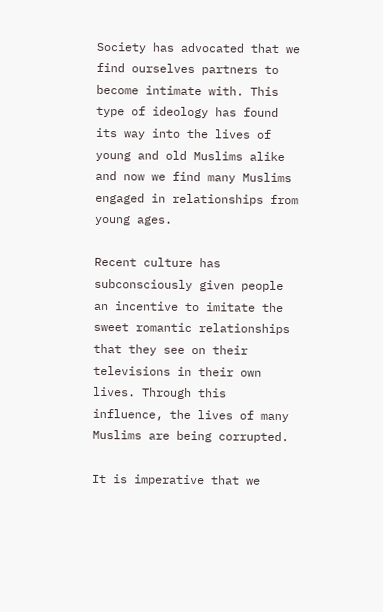Society has advocated that we find ourselves partners to become intimate with. This type of ideology has found its way into the lives of young and old Muslims alike and now we find many Muslims engaged in relationships from young ages.

Recent culture has subconsciously given people an incentive to imitate the sweet romantic relationships that they see on their televisions in their own lives. Through this influence, the lives of many Muslims are being corrupted.

It is imperative that we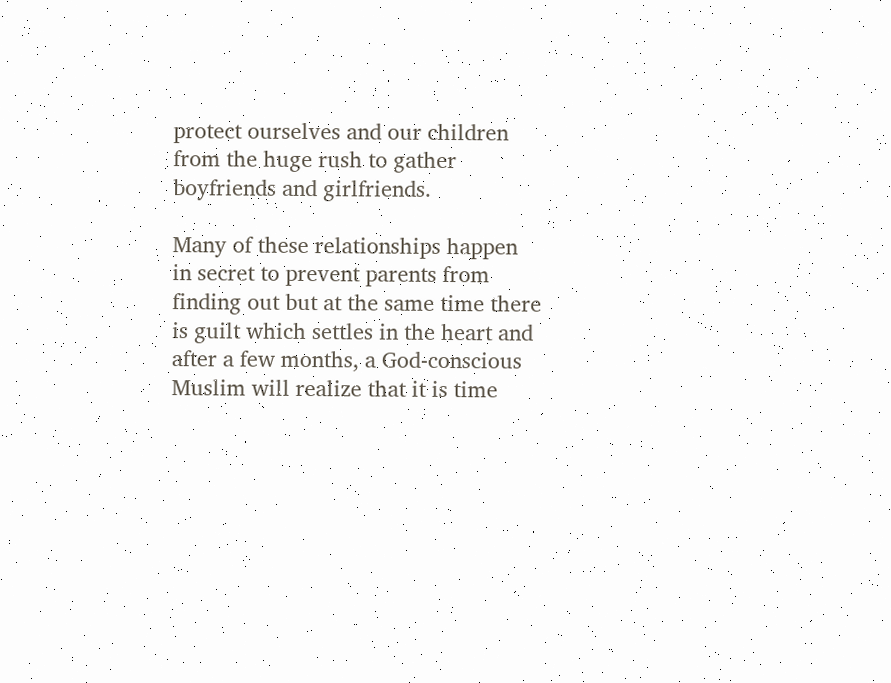protect ourselves and our children from the huge rush to gather boyfriends and girlfriends.

Many of these relationships happen in secret to prevent parents from finding out but at the same time there is guilt which settles in the heart and after a few months, a God-conscious Muslim will realize that it is time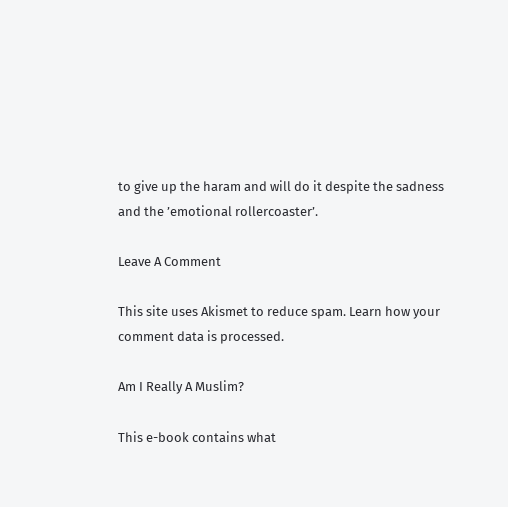to give up the haram and will do it despite the sadness and the ’emotional rollercoaster’.

Leave A Comment

This site uses Akismet to reduce spam. Learn how your comment data is processed.

Am I Really A Muslim?

This e-book contains what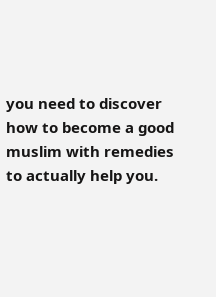you need to discover  how to become a good muslim with remedies to actually help you.